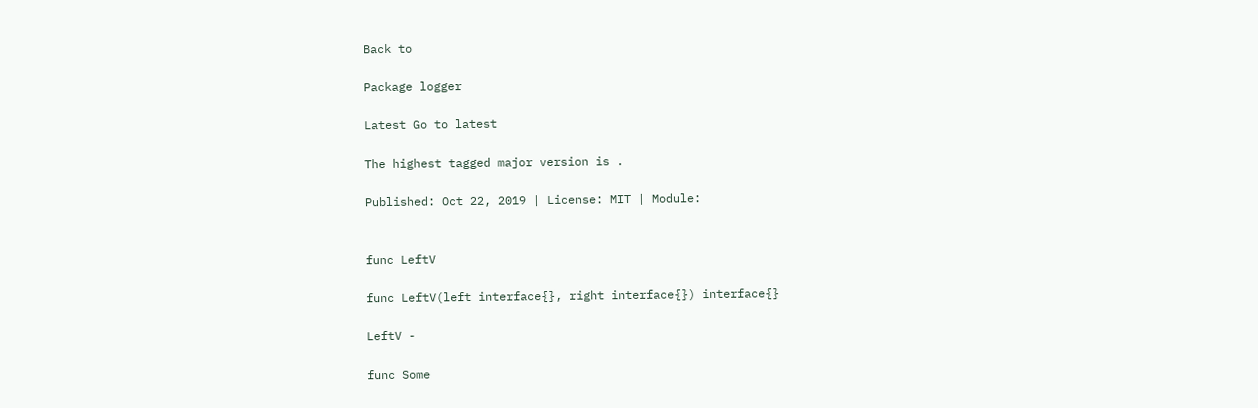Back to

Package logger

Latest Go to latest

The highest tagged major version is .

Published: Oct 22, 2019 | License: MIT | Module:


func LeftV

func LeftV(left interface{}, right interface{}) interface{}

LeftV -

func Some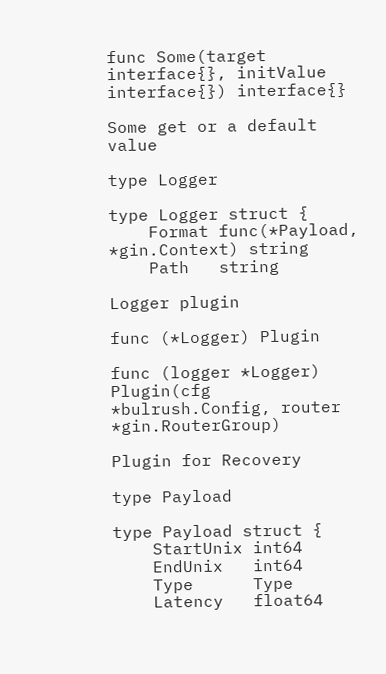func Some(target interface{}, initValue interface{}) interface{}

Some get or a default value

type Logger

type Logger struct {
    Format func(*Payload, *gin.Context) string
    Path   string

Logger plugin

func (*Logger) Plugin

func (logger *Logger) Plugin(cfg *bulrush.Config, router *gin.RouterGroup)

Plugin for Recovery

type Payload

type Payload struct {
    StartUnix int64
    EndUnix   int64
    Type      Type
    Latency   float64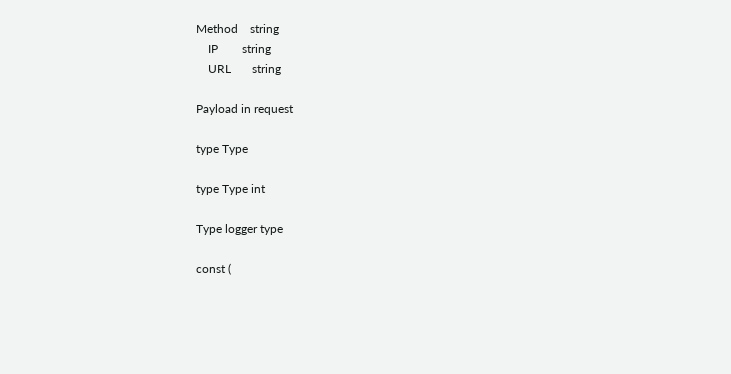Method    string
    IP        string
    URL       string

Payload in request

type Type

type Type int

Type logger type

const (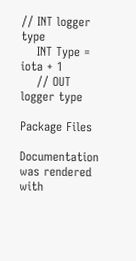// INT logger type
    INT Type = iota + 1
    // OUT logger type

Package Files

Documentation was rendered with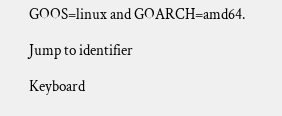GOOS=linux and GOARCH=amd64.

Jump to identifier

Keyboard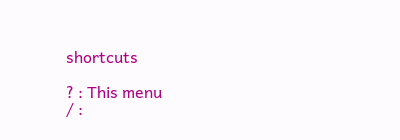shortcuts

? : This menu
/ :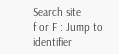Search site
f or F : Jump to identifier